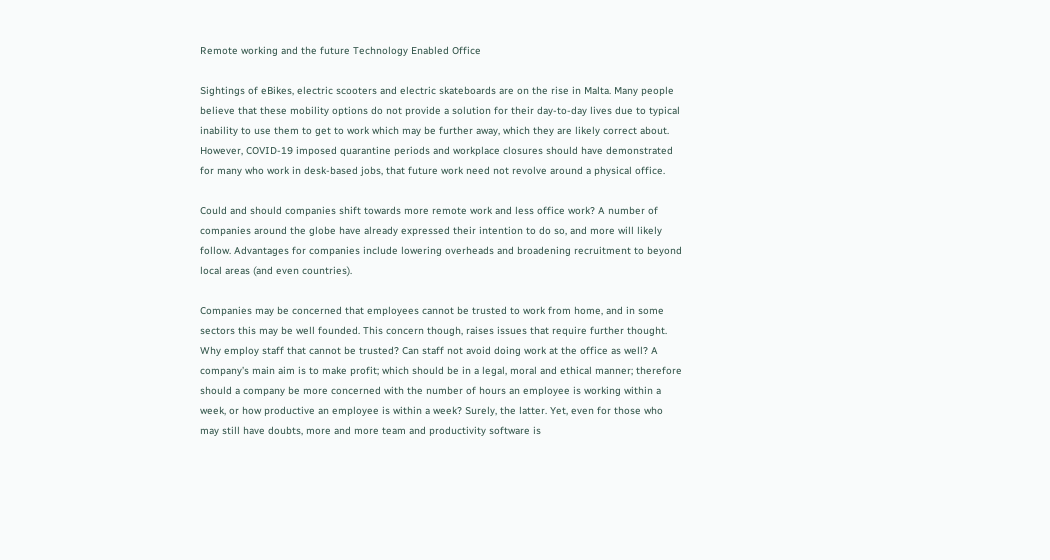Remote working and the future Technology Enabled Office

Sightings of eBikes, electric scooters and electric skateboards are on the rise in Malta. Many people believe that these mobility options do not provide a solution for their day-to-day lives due to typical inability to use them to get to work which may be further away, which they are likely correct about. However, COVID-19 imposed quarantine periods and workplace closures should have demonstrated for many who work in desk-based jobs, that future work need not revolve around a physical office.

Could and should companies shift towards more remote work and less office work? A number of companies around the globe have already expressed their intention to do so, and more will likely follow. Advantages for companies include lowering overheads and broadening recruitment to beyond local areas (and even countries).

Companies may be concerned that employees cannot be trusted to work from home, and in some sectors this may be well founded. This concern though, raises issues that require further thought. Why employ staff that cannot be trusted? Can staff not avoid doing work at the office as well? A company’s main aim is to make profit; which should be in a legal, moral and ethical manner; therefore should a company be more concerned with the number of hours an employee is working within a week, or how productive an employee is within a week? Surely, the latter. Yet, even for those who may still have doubts, more and more team and productivity software is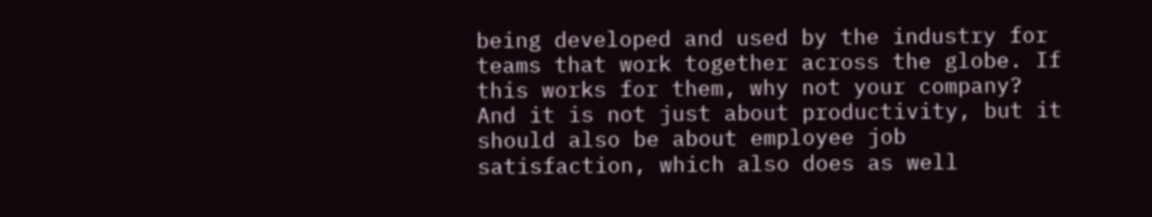being developed and used by the industry for teams that work together across the globe. If this works for them, why not your company? And it is not just about productivity, but it should also be about employee job satisfaction, which also does as well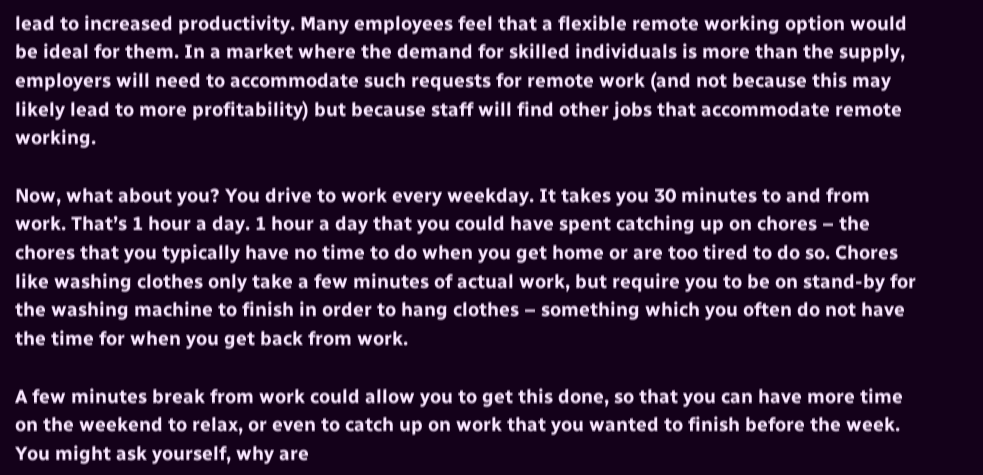lead to increased productivity. Many employees feel that a flexible remote working option would be ideal for them. In a market where the demand for skilled individuals is more than the supply, employers will need to accommodate such requests for remote work (and not because this may likely lead to more profitability) but because staff will find other jobs that accommodate remote working.

Now, what about you? You drive to work every weekday. It takes you 30 minutes to and from work. That’s 1 hour a day. 1 hour a day that you could have spent catching up on chores – the chores that you typically have no time to do when you get home or are too tired to do so. Chores like washing clothes only take a few minutes of actual work, but require you to be on stand-by for the washing machine to finish in order to hang clothes – something which you often do not have the time for when you get back from work.

A few minutes break from work could allow you to get this done, so that you can have more time on the weekend to relax, or even to catch up on work that you wanted to finish before the week. You might ask yourself, why are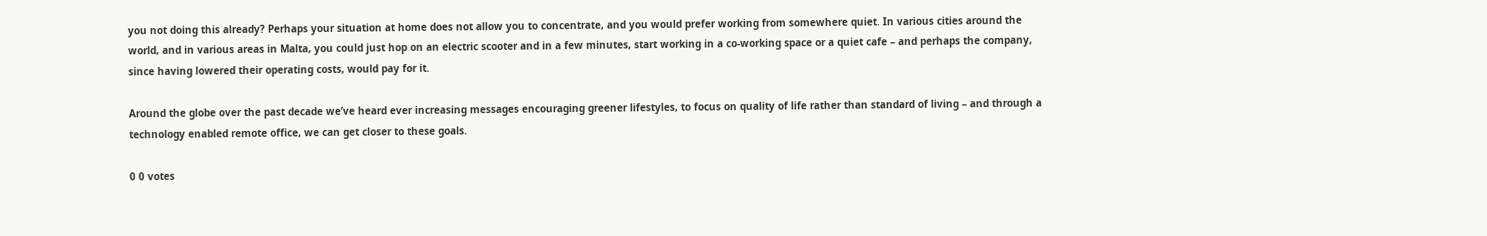you not doing this already? Perhaps your situation at home does not allow you to concentrate, and you would prefer working from somewhere quiet. In various cities around the world, and in various areas in Malta, you could just hop on an electric scooter and in a few minutes, start working in a co-working space or a quiet cafe – and perhaps the company, since having lowered their operating costs, would pay for it.

Around the globe over the past decade we’ve heard ever increasing messages encouraging greener lifestyles, to focus on quality of life rather than standard of living – and through a technology enabled remote office, we can get closer to these goals.

0 0 votes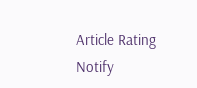Article Rating
Notify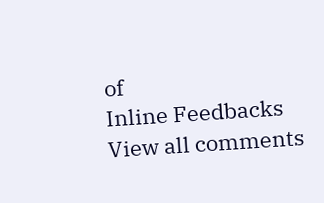of
Inline Feedbacks
View all comments